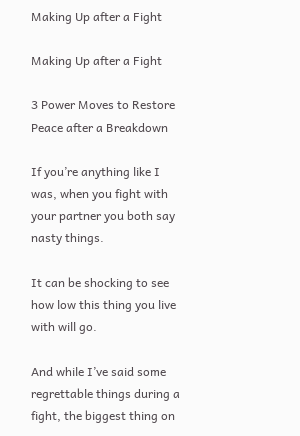Making Up after a Fight

Making Up after a Fight

3 Power Moves to Restore Peace after a Breakdown

If you’re anything like I was, when you fight with your partner you both say nasty things.

It can be shocking to see how low this thing you live with will go.

And while I’ve said some regrettable things during a fight, the biggest thing on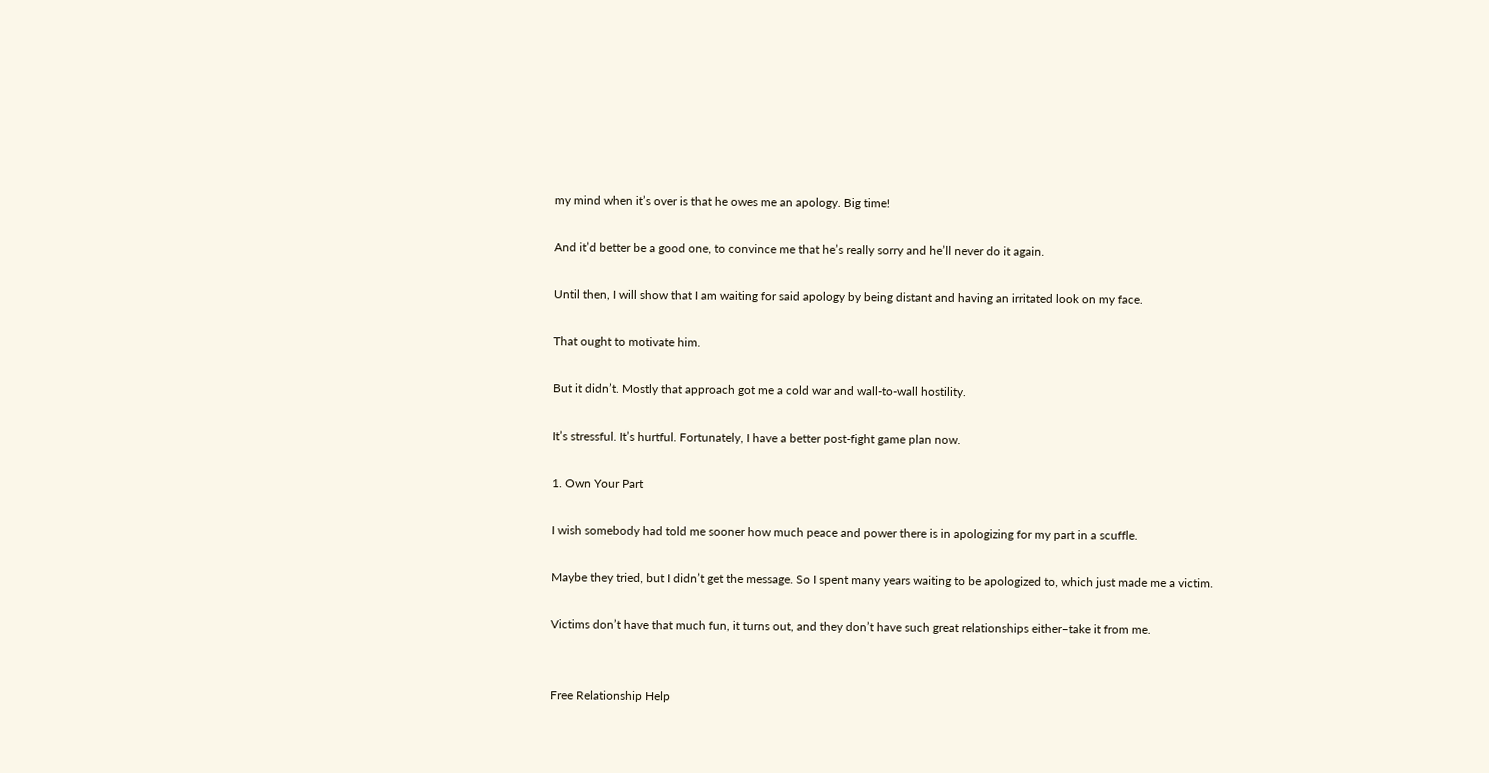my mind when it’s over is that he owes me an apology. Big time!

And it’d better be a good one, to convince me that he’s really sorry and he’ll never do it again.

Until then, I will show that I am waiting for said apology by being distant and having an irritated look on my face.

That ought to motivate him.

But it didn’t. Mostly that approach got me a cold war and wall-to-wall hostility.

It’s stressful. It’s hurtful. Fortunately, I have a better post-fight game plan now.

1. Own Your Part

I wish somebody had told me sooner how much peace and power there is in apologizing for my part in a scuffle.

Maybe they tried, but I didn’t get the message. So I spent many years waiting to be apologized to, which just made me a victim.

Victims don’t have that much fun, it turns out, and they don’t have such great relationships either–take it from me.


Free Relationship Help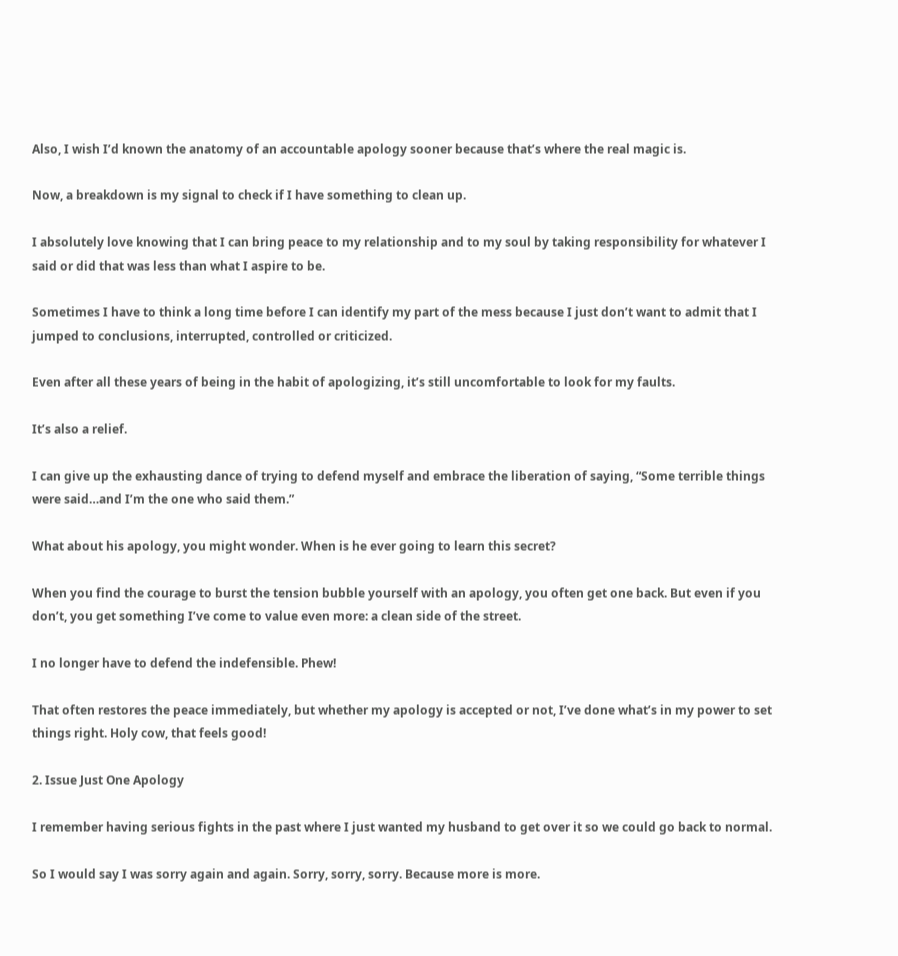Also, I wish I’d known the anatomy of an accountable apology sooner because that’s where the real magic is.

Now, a breakdown is my signal to check if I have something to clean up.

I absolutely love knowing that I can bring peace to my relationship and to my soul by taking responsibility for whatever I said or did that was less than what I aspire to be.

Sometimes I have to think a long time before I can identify my part of the mess because I just don’t want to admit that I jumped to conclusions, interrupted, controlled or criticized.

Even after all these years of being in the habit of apologizing, it’s still uncomfortable to look for my faults.

It’s also a relief.

I can give up the exhausting dance of trying to defend myself and embrace the liberation of saying, “Some terrible things were said…and I’m the one who said them.”

What about his apology, you might wonder. When is he ever going to learn this secret?

When you find the courage to burst the tension bubble yourself with an apology, you often get one back. But even if you don’t, you get something I’ve come to value even more: a clean side of the street.

I no longer have to defend the indefensible. Phew!

That often restores the peace immediately, but whether my apology is accepted or not, I’ve done what’s in my power to set things right. Holy cow, that feels good!

2. Issue Just One Apology

I remember having serious fights in the past where I just wanted my husband to get over it so we could go back to normal.

So I would say I was sorry again and again. Sorry, sorry, sorry. Because more is more.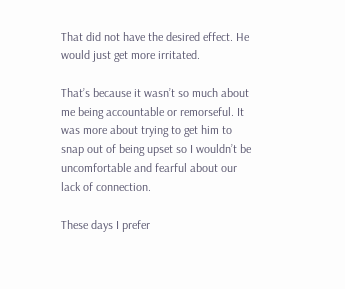That did not have the desired effect. He would just get more irritated.

That’s because it wasn’t so much about me being accountable or remorseful. It was more about trying to get him to snap out of being upset so I wouldn’t be uncomfortable and fearful about our lack of connection.

These days I prefer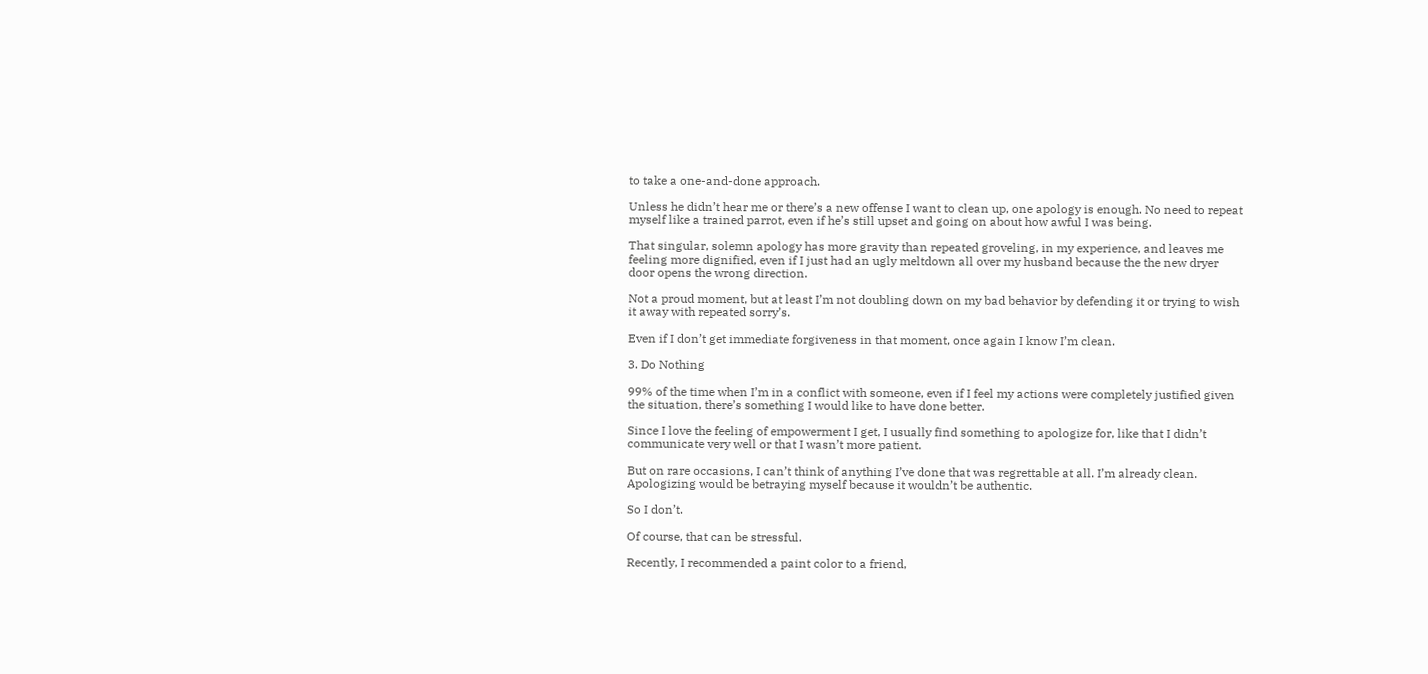to take a one-and-done approach.

Unless he didn’t hear me or there’s a new offense I want to clean up, one apology is enough. No need to repeat myself like a trained parrot, even if he’s still upset and going on about how awful I was being.

That singular, solemn apology has more gravity than repeated groveling, in my experience, and leaves me feeling more dignified, even if I just had an ugly meltdown all over my husband because the the new dryer door opens the wrong direction.

Not a proud moment, but at least I’m not doubling down on my bad behavior by defending it or trying to wish it away with repeated sorry’s.

Even if I don’t get immediate forgiveness in that moment, once again I know I’m clean.

3. Do Nothing

99% of the time when I’m in a conflict with someone, even if I feel my actions were completely justified given the situation, there’s something I would like to have done better.

Since I love the feeling of empowerment I get, I usually find something to apologize for, like that I didn’t communicate very well or that I wasn’t more patient.

But on rare occasions, I can’t think of anything I’ve done that was regrettable at all. I’m already clean. Apologizing would be betraying myself because it wouldn’t be authentic.

So I don’t.

Of course, that can be stressful.

Recently, I recommended a paint color to a friend,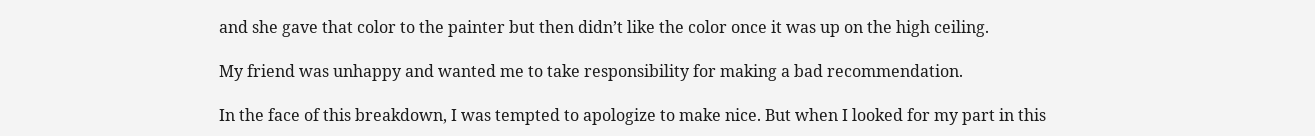and she gave that color to the painter but then didn’t like the color once it was up on the high ceiling.

My friend was unhappy and wanted me to take responsibility for making a bad recommendation.

In the face of this breakdown, I was tempted to apologize to make nice. But when I looked for my part in this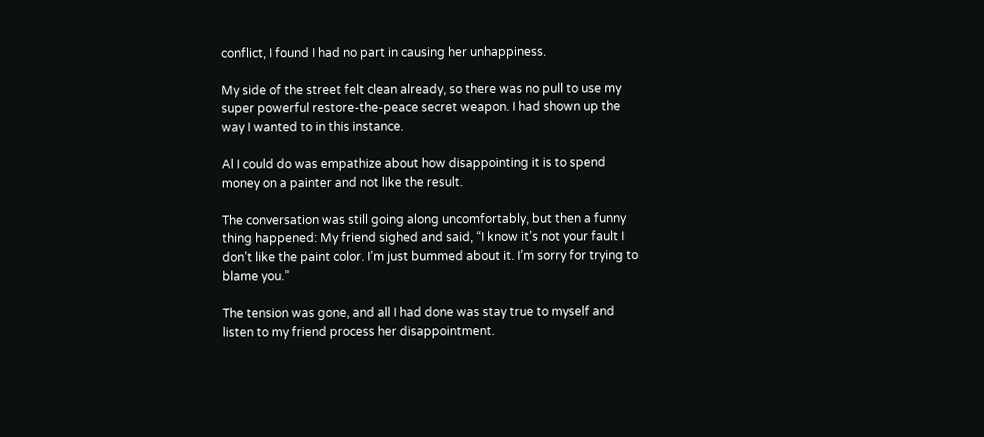conflict, I found I had no part in causing her unhappiness.

My side of the street felt clean already, so there was no pull to use my super powerful restore-the-peace secret weapon. I had shown up the way I wanted to in this instance.

Al I could do was empathize about how disappointing it is to spend money on a painter and not like the result.

The conversation was still going along uncomfortably, but then a funny thing happened: My friend sighed and said, “I know it’s not your fault I don’t like the paint color. I’m just bummed about it. I’m sorry for trying to blame you.”

The tension was gone, and all I had done was stay true to myself and listen to my friend process her disappointment.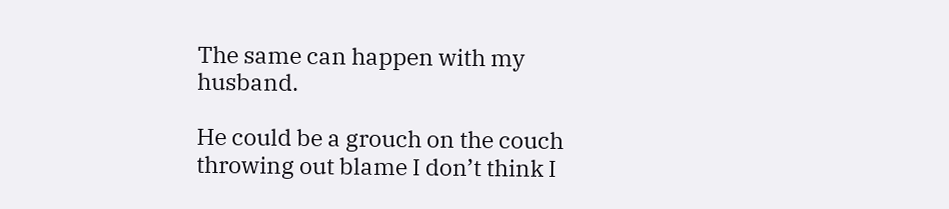The same can happen with my husband.

He could be a grouch on the couch throwing out blame I don’t think I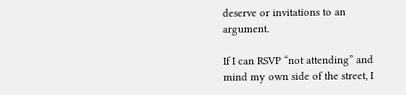deserve or invitations to an argument.

If I can RSVP “not attending” and mind my own side of the street, I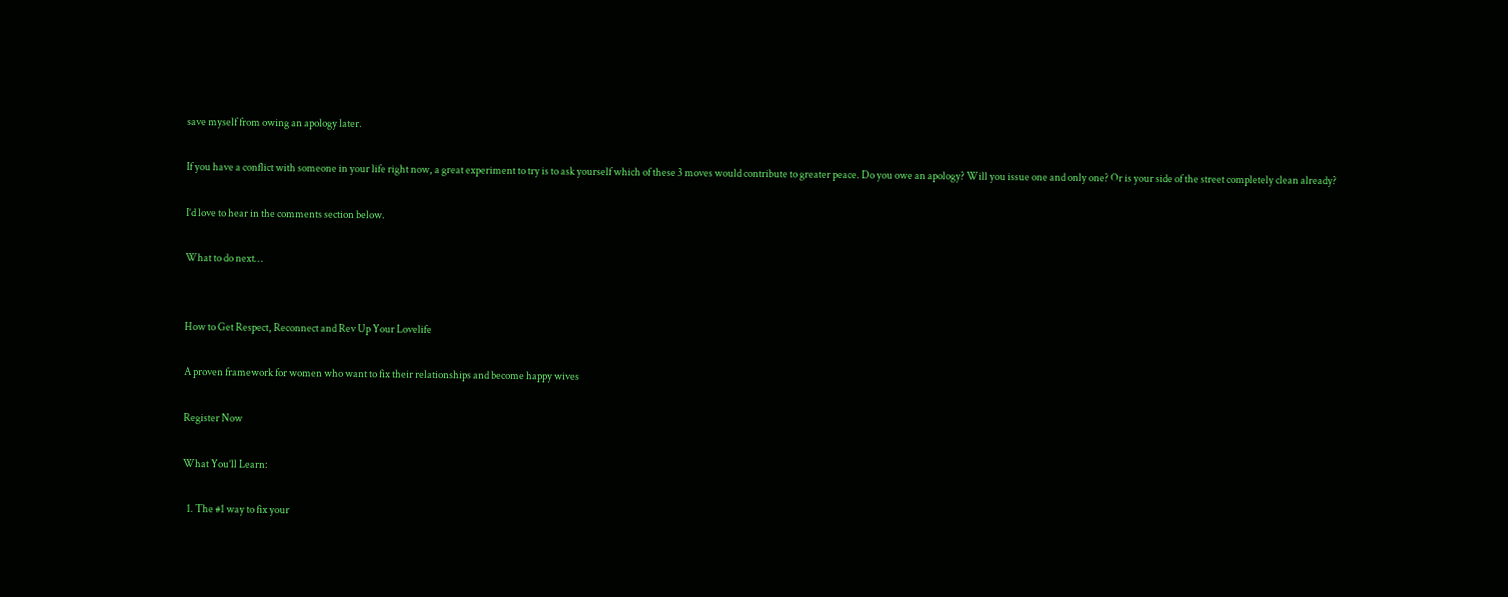save myself from owing an apology later.

If you have a conflict with someone in your life right now, a great experiment to try is to ask yourself which of these 3 moves would contribute to greater peace. Do you owe an apology? Will you issue one and only one? Or is your side of the street completely clean already?

I’d love to hear in the comments section below.

What to do next…


How to Get Respect, Reconnect and Rev Up Your Lovelife

A proven framework for women who want to fix their relationships and become happy wives

Register Now

What You’ll Learn:

  1. The #1 way to fix your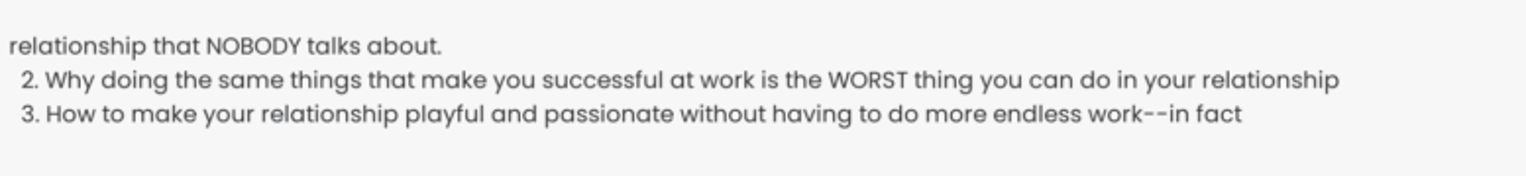relationship that NOBODY talks about.
  2. Why doing the same things that make you successful at work is the WORST thing you can do in your relationship
  3. How to make your relationship playful and passionate without having to do more endless work--in fact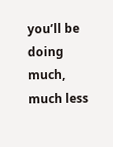you’ll be doing much, much less